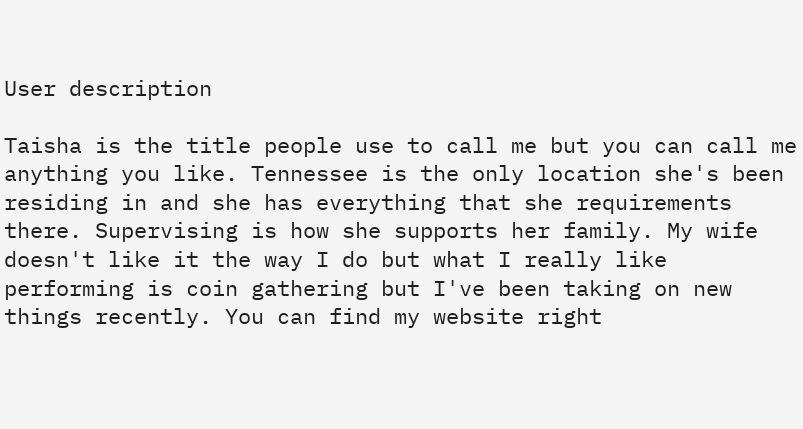User description

Taisha is the title people use to call me but you can call me anything you like. Tennessee is the only location she's been residing in and she has everything that she requirements there. Supervising is how she supports her family. My wife doesn't like it the way I do but what I really like performing is coin gathering but I've been taking on new things recently. You can find my website right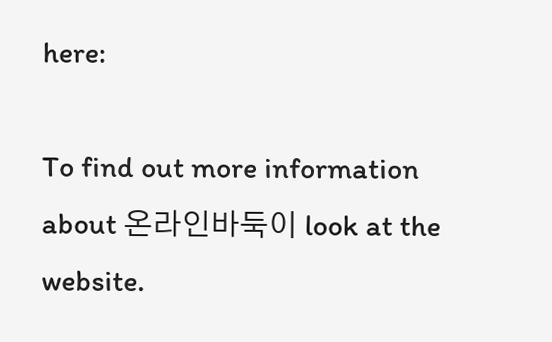here:

To find out more information about 온라인바둑이 look at the website.